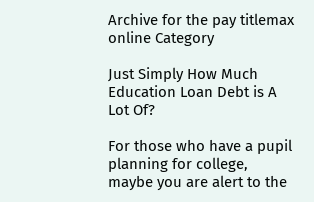Archive for the pay titlemax online Category

Just Simply How Much Education Loan Debt is A Lot Of?

For those who have a pupil planning for college, maybe you are alert to the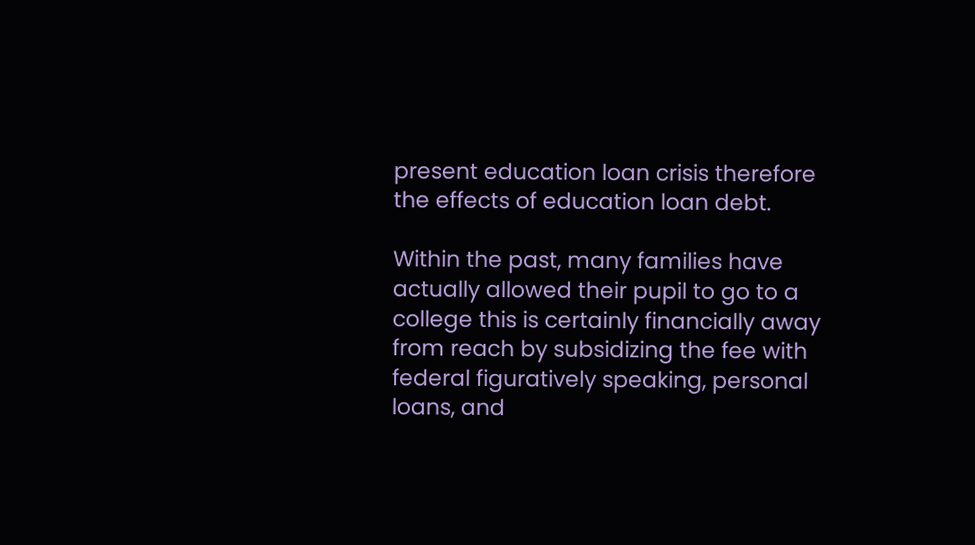present education loan crisis therefore the effects of education loan debt.

Within the past, many families have actually allowed their pupil to go to a college this is certainly financially away from reach by subsidizing the fee with federal figuratively speaking, personal loans, and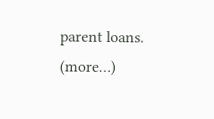parent loans. (more…)